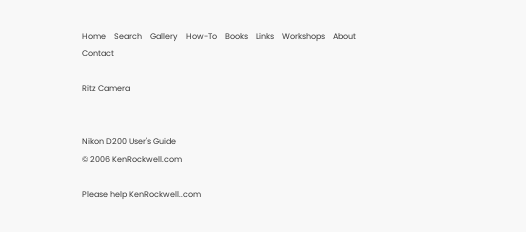Home    Search    Gallery    How-To    Books    Links    Workshops    About    Contact

Ritz Camera


Nikon D200 User's Guide
© 2006 KenRockwell.com

Please help KenRockwell..com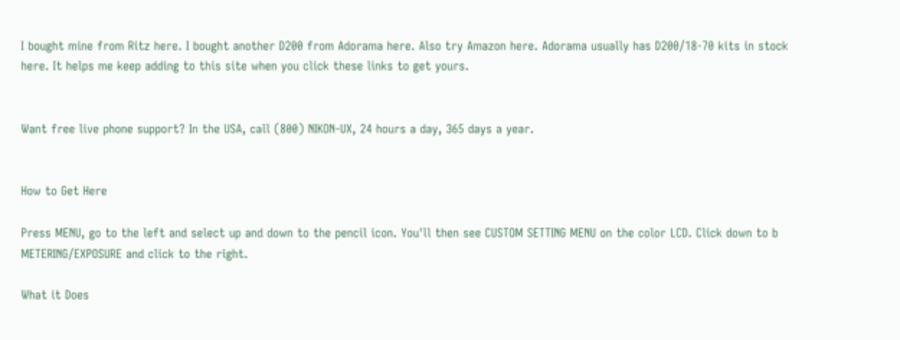I bought mine from Ritz here. I bought another D200 from Adorama here. Also try Amazon here. Adorama usually has D200/18-70 kits in stock here. It helps me keep adding to this site when you click these links to get yours.


Want free live phone support? In the USA, call (800) NIKON-UX, 24 hours a day, 365 days a year.


How to Get Here

Press MENU, go to the left and select up and down to the pencil icon. You'll then see CUSTOM SETTING MENU on the color LCD. Click down to b METERING/EXPOSURE and click to the right.

What it Does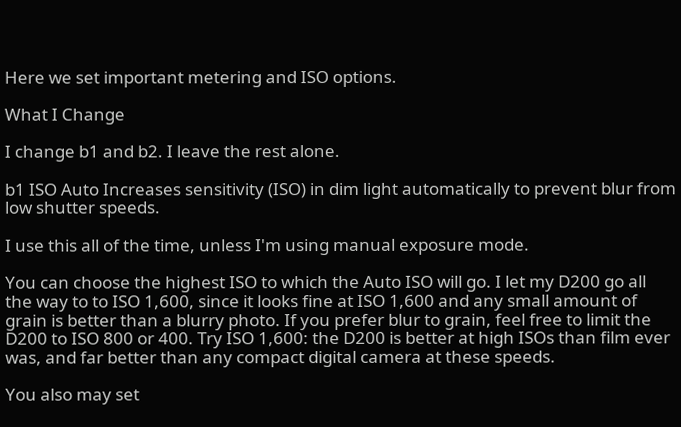Here we set important metering and ISO options.

What I Change

I change b1 and b2. I leave the rest alone.

b1 ISO Auto Increases sensitivity (ISO) in dim light automatically to prevent blur from low shutter speeds.

I use this all of the time, unless I'm using manual exposure mode.

You can choose the highest ISO to which the Auto ISO will go. I let my D200 go all the way to to ISO 1,600, since it looks fine at ISO 1,600 and any small amount of grain is better than a blurry photo. If you prefer blur to grain, feel free to limit the D200 to ISO 800 or 400. Try ISO 1,600: the D200 is better at high ISOs than film ever was, and far better than any compact digital camera at these speeds.

You also may set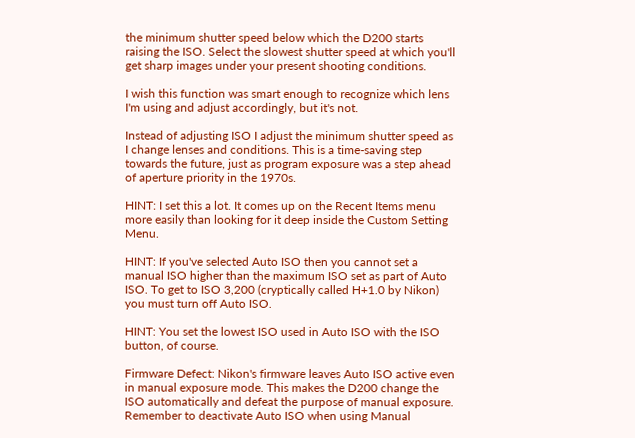the minimum shutter speed below which the D200 starts raising the ISO. Select the slowest shutter speed at which you'll get sharp images under your present shooting conditions.

I wish this function was smart enough to recognize which lens I'm using and adjust accordingly, but it's not.

Instead of adjusting ISO I adjust the minimum shutter speed as I change lenses and conditions. This is a time-saving step towards the future, just as program exposure was a step ahead of aperture priority in the 1970s.

HINT: I set this a lot. It comes up on the Recent Items menu more easily than looking for it deep inside the Custom Setting Menu.

HINT: If you've selected Auto ISO then you cannot set a manual ISO higher than the maximum ISO set as part of Auto ISO. To get to ISO 3,200 (cryptically called H+1.0 by Nikon) you must turn off Auto ISO.

HINT: You set the lowest ISO used in Auto ISO with the ISO button, of course.

Firmware Defect: Nikon's firmware leaves Auto ISO active even in manual exposure mode. This makes the D200 change the ISO automatically and defeat the purpose of manual exposure. Remember to deactivate Auto ISO when using Manual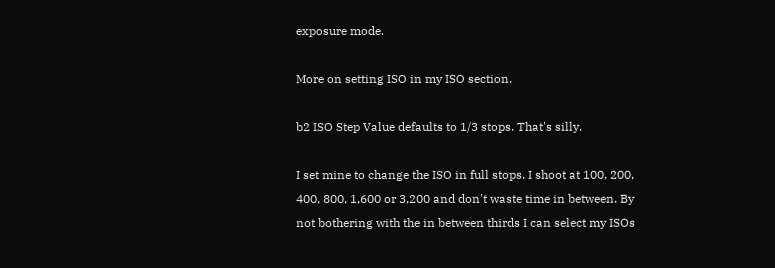exposure mode.

More on setting ISO in my ISO section.

b2 ISO Step Value defaults to 1/3 stops. That's silly.

I set mine to change the ISO in full stops. I shoot at 100, 200, 400, 800, 1,600 or 3,200 and don't waste time in between. By not bothering with the in between thirds I can select my ISOs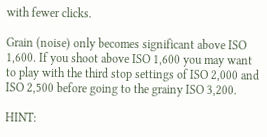with fewer clicks.

Grain (noise) only becomes significant above ISO 1,600. If you shoot above ISO 1,600 you may want to play with the third stop settings of ISO 2,000 and ISO 2,500 before going to the grainy ISO 3,200.

HINT: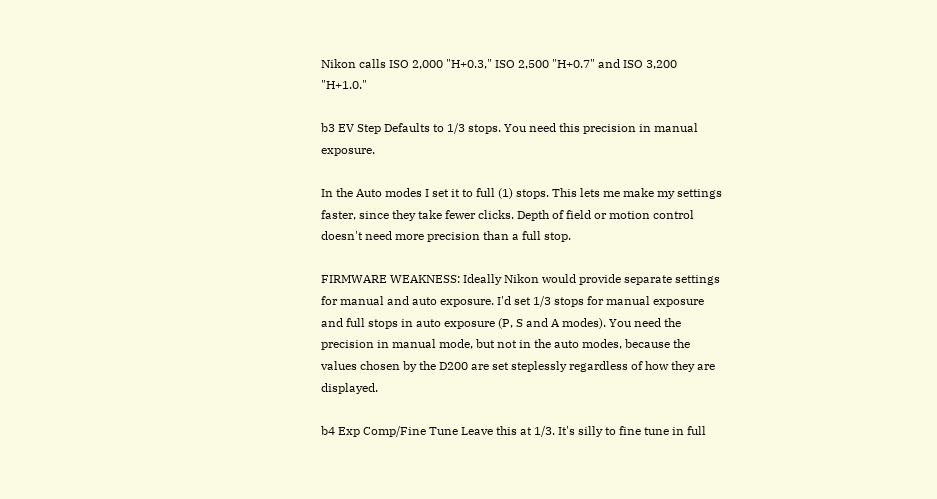Nikon calls ISO 2,000 "H+0.3," ISO 2,500 "H+0.7" and ISO 3,200 "H+1.0."

b3 EV Step Defaults to 1/3 stops. You need this precision in manual exposure.

In the Auto modes I set it to full (1) stops. This lets me make my settings faster, since they take fewer clicks. Depth of field or motion control doesn't need more precision than a full stop.

FIRMWARE WEAKNESS: Ideally Nikon would provide separate settings for manual and auto exposure. I'd set 1/3 stops for manual exposure and full stops in auto exposure (P, S and A modes). You need the precision in manual mode, but not in the auto modes, because the values chosen by the D200 are set steplessly regardless of how they are displayed.

b4 Exp Comp/Fine Tune Leave this at 1/3. It's silly to fine tune in full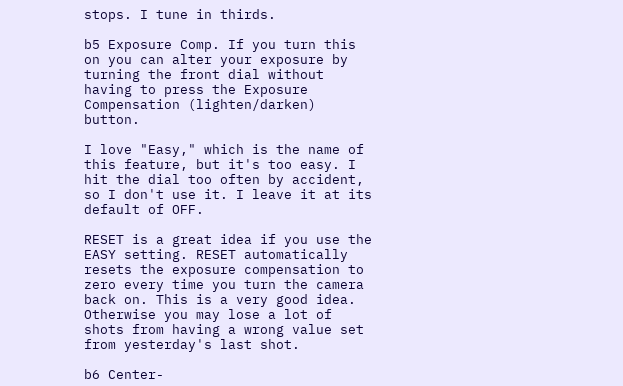stops. I tune in thirds.

b5 Exposure Comp. If you turn this on you can alter your exposure by turning the front dial without having to press the Exposure Compensation (lighten/darken) button.

I love "Easy," which is the name of this feature, but it's too easy. I hit the dial too often by accident, so I don't use it. I leave it at its default of OFF.

RESET is a great idea if you use the EASY setting. RESET automatically resets the exposure compensation to zero every time you turn the camera back on. This is a very good idea. Otherwise you may lose a lot of shots from having a wrong value set from yesterday's last shot.

b6 Center-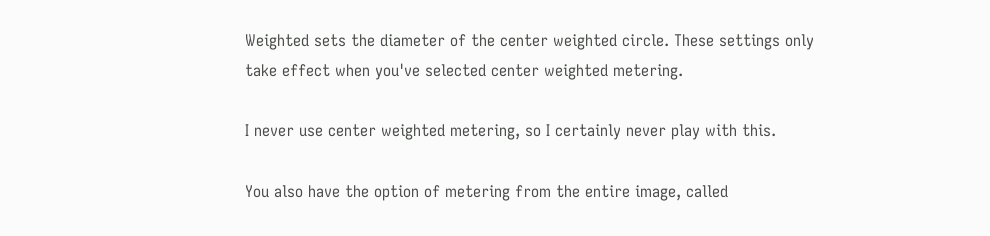Weighted sets the diameter of the center weighted circle. These settings only take effect when you've selected center weighted metering.

I never use center weighted metering, so I certainly never play with this.

You also have the option of metering from the entire image, called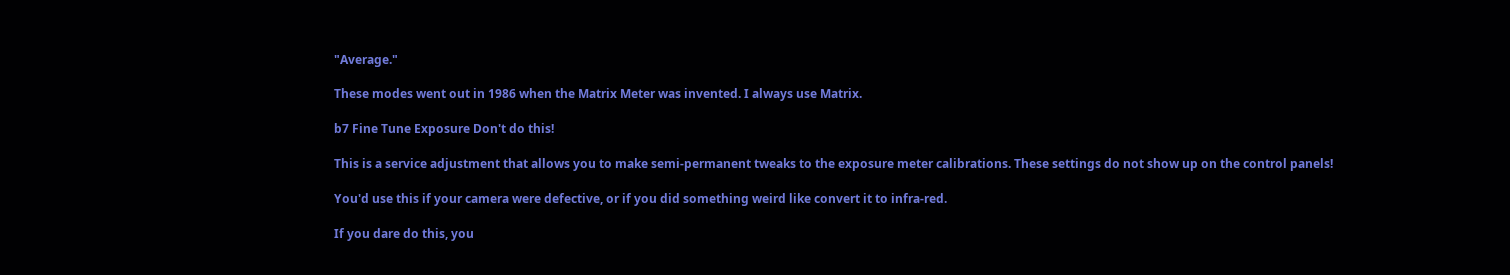"Average."

These modes went out in 1986 when the Matrix Meter was invented. I always use Matrix.

b7 Fine Tune Exposure Don't do this!

This is a service adjustment that allows you to make semi-permanent tweaks to the exposure meter calibrations. These settings do not show up on the control panels!

You'd use this if your camera were defective, or if you did something weird like convert it to infra-red.

If you dare do this, you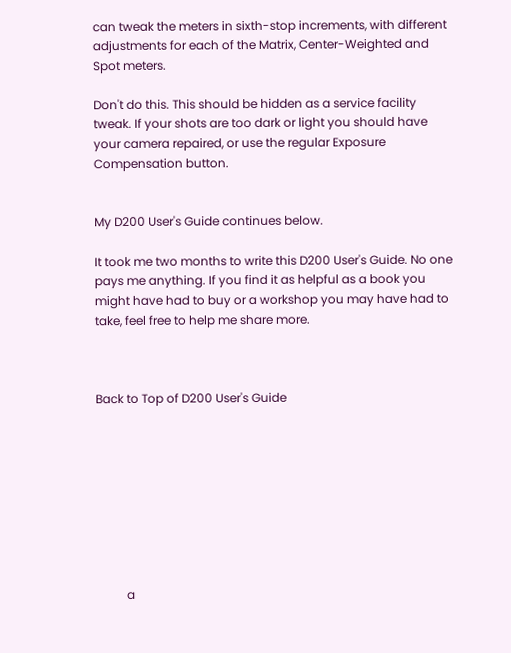can tweak the meters in sixth-stop increments, with different adjustments for each of the Matrix, Center-Weighted and Spot meters.

Don't do this. This should be hidden as a service facility tweak. If your shots are too dark or light you should have your camera repaired, or use the regular Exposure Compensation button.


My D200 User's Guide continues below.

It took me two months to write this D200 User's Guide. No one pays me anything. If you find it as helpful as a book you might have had to buy or a workshop you may have had to take, feel free to help me share more.



Back to Top of D200 User's Guide









          a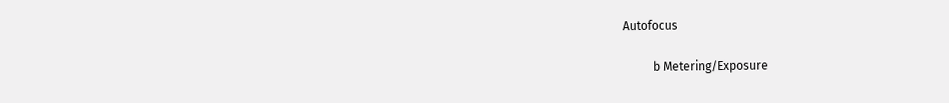Autofocus

          b Metering/Exposure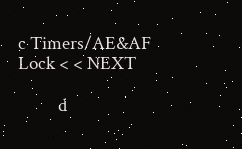c Timers/AE&AF Lock < < NEXT

          d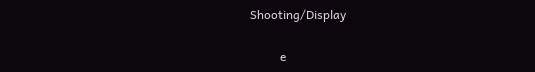Shooting/Display

          e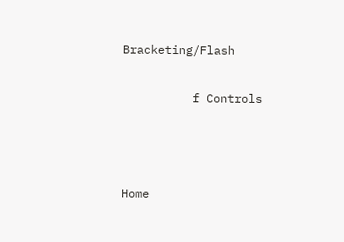Bracketing/Flash

          f Controls



Home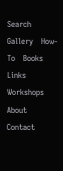Search    Gallery    How-To    Books    Links    Workshops    About    Contact